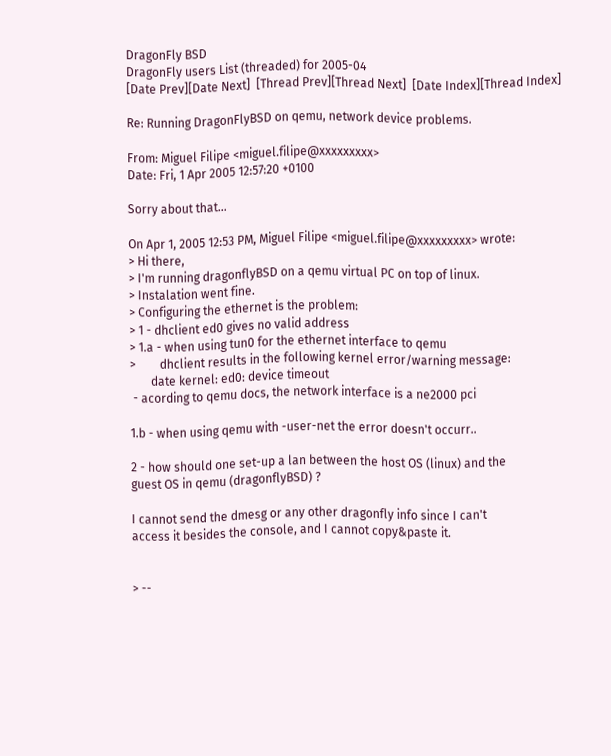DragonFly BSD
DragonFly users List (threaded) for 2005-04
[Date Prev][Date Next]  [Thread Prev][Thread Next]  [Date Index][Thread Index]

Re: Running DragonFlyBSD on qemu, network device problems.

From: Miguel Filipe <miguel.filipe@xxxxxxxxx>
Date: Fri, 1 Apr 2005 12:57:20 +0100

Sorry about that...

On Apr 1, 2005 12:53 PM, Miguel Filipe <miguel.filipe@xxxxxxxxx> wrote:
> Hi there,
> I'm running dragonflyBSD on a qemu virtual PC on top of linux.
> Instalation went fine.
> Configuring the ethernet is the problem:
> 1 - dhclient ed0 gives no valid address
> 1.a - when using tun0 for the ethernet interface to qemu
>        dhclient results in the following kernel error/warning message:
       date kernel: ed0: device timeout
 - acording to qemu docs, the network interface is a ne2000 pci

1.b - when using qemu with -user-net the error doesn't occurr..

2 - how should one set-up a lan between the host OS (linux) and the
guest OS in qemu (dragonflyBSD) ?

I cannot send the dmesg or any other dragonfly info since I can't
access it besides the console, and I cannot copy&paste it.


> --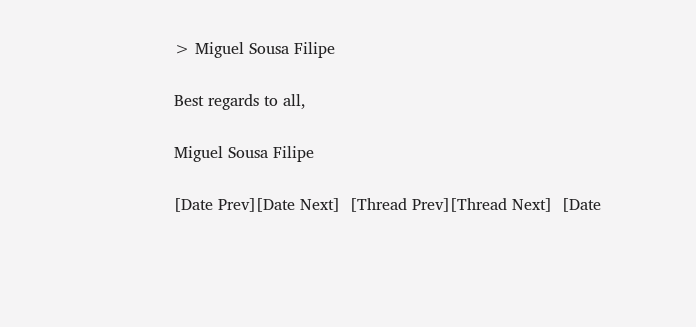> Miguel Sousa Filipe

Best regards to all,

Miguel Sousa Filipe

[Date Prev][Date Next]  [Thread Prev][Thread Next]  [Date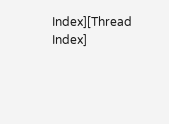Index][Thread Index]